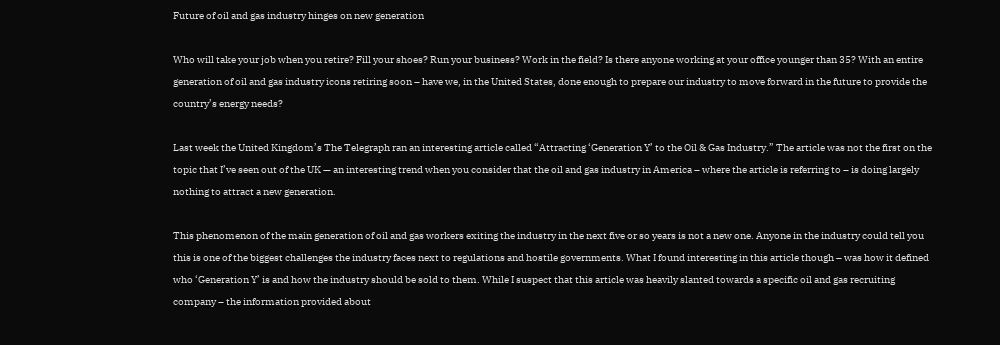Future of oil and gas industry hinges on new generation

Who will take your job when you retire? Fill your shoes? Run your business? Work in the field? Is there anyone working at your office younger than 35? With an entire generation of oil and gas industry icons retiring soon – have we, in the United States, done enough to prepare our industry to move forward in the future to provide the country’s energy needs?

Last week the United Kingdom’s The Telegraph ran an interesting article called “Attracting ‘Generation Y’ to the Oil & Gas Industry.” The article was not the first on the topic that I’ve seen out of the UK — an interesting trend when you consider that the oil and gas industry in America – where the article is referring to – is doing largely nothing to attract a new generation.

This phenomenon of the main generation of oil and gas workers exiting the industry in the next five or so years is not a new one. Anyone in the industry could tell you this is one of the biggest challenges the industry faces next to regulations and hostile governments. What I found interesting in this article though – was how it defined who ‘Generation Y’ is and how the industry should be sold to them. While I suspect that this article was heavily slanted towards a specific oil and gas recruiting company – the information provided about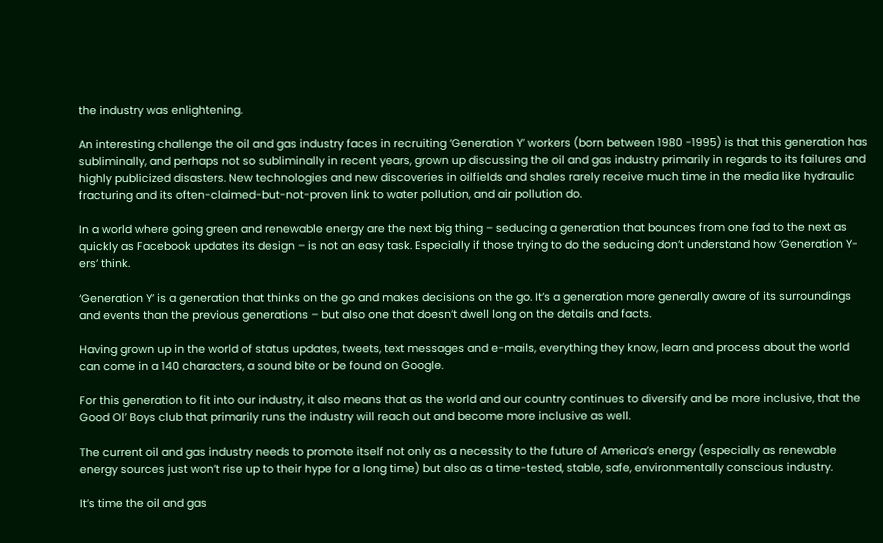the industry was enlightening.

An interesting challenge the oil and gas industry faces in recruiting ‘Generation Y’ workers (born between 1980 -1995) is that this generation has subliminally, and perhaps not so subliminally in recent years, grown up discussing the oil and gas industry primarily in regards to its failures and highly publicized disasters. New technologies and new discoveries in oilfields and shales rarely receive much time in the media like hydraulic fracturing and its often-claimed-but-not-proven link to water pollution, and air pollution do.

In a world where going green and renewable energy are the next big thing – seducing a generation that bounces from one fad to the next as quickly as Facebook updates its design – is not an easy task. Especially if those trying to do the seducing don’t understand how ‘Generation Y-ers’ think.

‘Generation Y’ is a generation that thinks on the go and makes decisions on the go. It’s a generation more generally aware of its surroundings and events than the previous generations – but also one that doesn’t dwell long on the details and facts.

Having grown up in the world of status updates, tweets, text messages and e-mails, everything they know, learn and process about the world can come in a 140 characters, a sound bite or be found on Google.

For this generation to fit into our industry, it also means that as the world and our country continues to diversify and be more inclusive, that the Good Ol’ Boys club that primarily runs the industry will reach out and become more inclusive as well.

The current oil and gas industry needs to promote itself not only as a necessity to the future of America’s energy (especially as renewable energy sources just won’t rise up to their hype for a long time) but also as a time-tested, stable, safe, environmentally conscious industry.

It’s time the oil and gas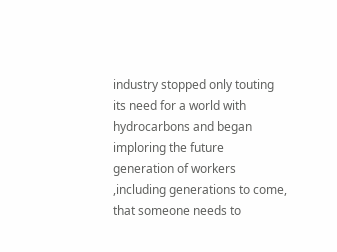industry stopped only touting its need for a world with hydrocarbons and began imploring the future generation of workers ,including generations to come, that someone needs to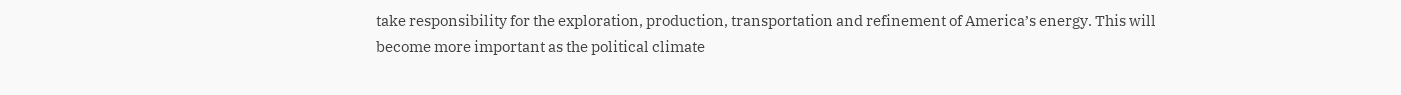take responsibility for the exploration, production, transportation and refinement of America’s energy. This will become more important as the political climate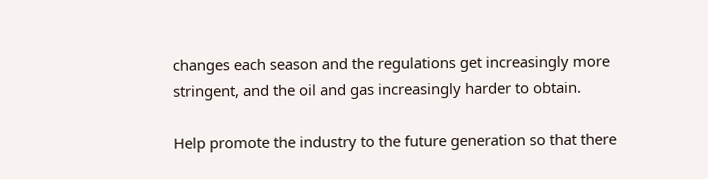changes each season and the regulations get increasingly more stringent, and the oil and gas increasingly harder to obtain.

Help promote the industry to the future generation so that there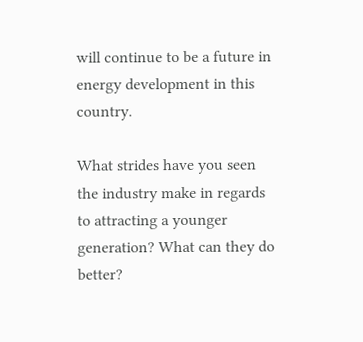will continue to be a future in energy development in this country.

What strides have you seen the industry make in regards to attracting a younger generation? What can they do better?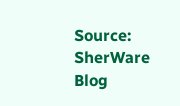Source: SherWare Blog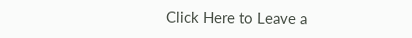Click Here to Leave a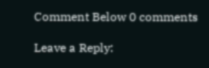Comment Below 0 comments

Leave a Reply: